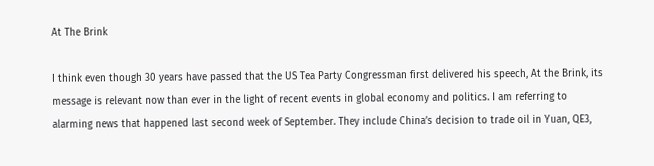At The Brink

I think even though 30 years have passed that the US Tea Party Congressman first delivered his speech, At the Brink, its message is relevant now than ever in the light of recent events in global economy and politics. I am referring to alarming news that happened last second week of September. They include China’s decision to trade oil in Yuan, QE3,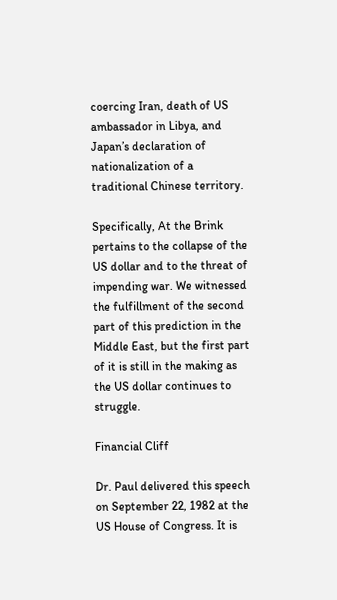coercing Iran, death of US ambassador in Libya, and Japan’s declaration of nationalization of a traditional Chinese territory.

Specifically, At the Brink pertains to the collapse of the US dollar and to the threat of impending war. We witnessed the fulfillment of the second part of this prediction in the Middle East, but the first part of it is still in the making as the US dollar continues to struggle.

Financial Cliff

Dr. Paul delivered this speech on September 22, 1982 at the US House of Congress. It is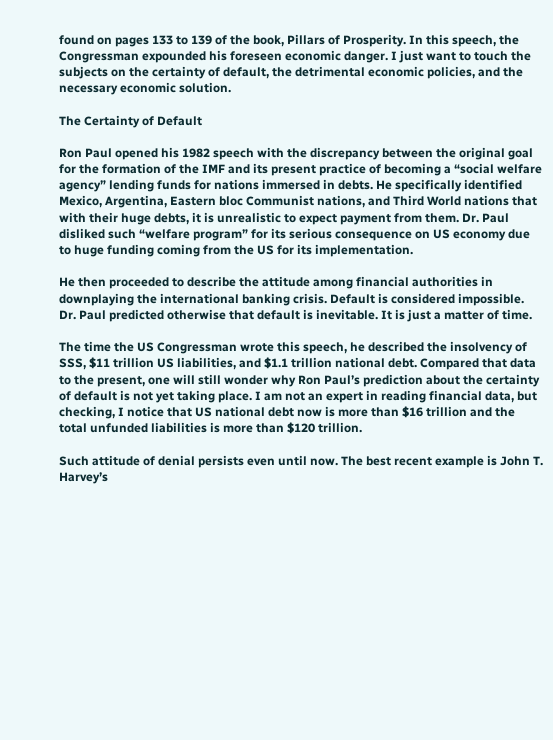found on pages 133 to 139 of the book, Pillars of Prosperity. In this speech, the Congressman expounded his foreseen economic danger. I just want to touch the subjects on the certainty of default, the detrimental economic policies, and the necessary economic solution.

The Certainty of Default

Ron Paul opened his 1982 speech with the discrepancy between the original goal for the formation of the IMF and its present practice of becoming a “social welfare agency” lending funds for nations immersed in debts. He specifically identified Mexico, Argentina, Eastern bloc Communist nations, and Third World nations that with their huge debts, it is unrealistic to expect payment from them. Dr. Paul disliked such “welfare program” for its serious consequence on US economy due to huge funding coming from the US for its implementation.

He then proceeded to describe the attitude among financial authorities in downplaying the international banking crisis. Default is considered impossible. Dr. Paul predicted otherwise that default is inevitable. It is just a matter of time.

The time the US Congressman wrote this speech, he described the insolvency of SSS, $11 trillion US liabilities, and $1.1 trillion national debt. Compared that data to the present, one will still wonder why Ron Paul’s prediction about the certainty of default is not yet taking place. I am not an expert in reading financial data, but checking, I notice that US national debt now is more than $16 trillion and the total unfunded liabilities is more than $120 trillion.

Such attitude of denial persists even until now. The best recent example is John T. Harvey’s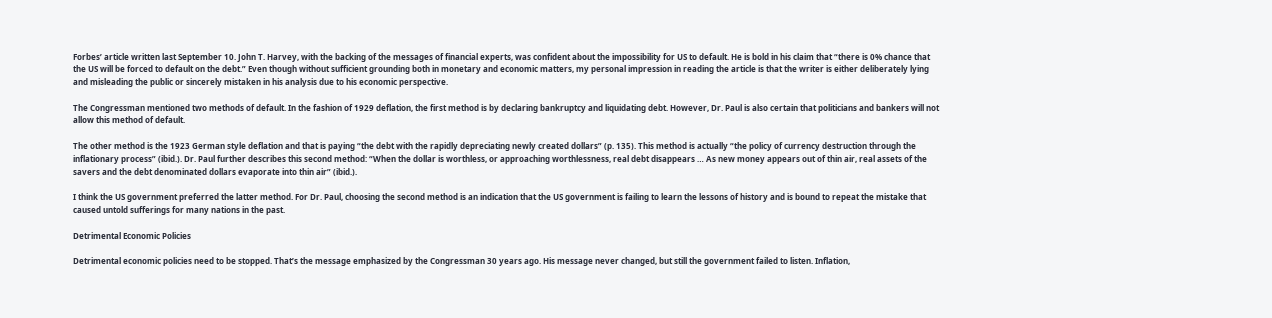Forbes’ article written last September 10. John T. Harvey, with the backing of the messages of financial experts, was confident about the impossibility for US to default. He is bold in his claim that “there is 0% chance that the US will be forced to default on the debt.” Even though without sufficient grounding both in monetary and economic matters, my personal impression in reading the article is that the writer is either deliberately lying and misleading the public or sincerely mistaken in his analysis due to his economic perspective.

The Congressman mentioned two methods of default. In the fashion of 1929 deflation, the first method is by declaring bankruptcy and liquidating debt. However, Dr. Paul is also certain that politicians and bankers will not allow this method of default.

The other method is the 1923 German style deflation and that is paying “the debt with the rapidly depreciating newly created dollars” (p. 135). This method is actually “the policy of currency destruction through the inflationary process” (ibid.). Dr. Paul further describes this second method: “When the dollar is worthless, or approaching worthlessness, real debt disappears … As new money appears out of thin air, real assets of the savers and the debt denominated dollars evaporate into thin air” (ibid.).

I think the US government preferred the latter method. For Dr. Paul, choosing the second method is an indication that the US government is failing to learn the lessons of history and is bound to repeat the mistake that caused untold sufferings for many nations in the past.

Detrimental Economic Policies

Detrimental economic policies need to be stopped. That’s the message emphasized by the Congressman 30 years ago. His message never changed, but still the government failed to listen. Inflation,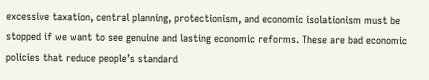excessive taxation, central planning, protectionism, and economic isolationism must be stopped if we want to see genuine and lasting economic reforms. These are bad economic policies that reduce people’s standard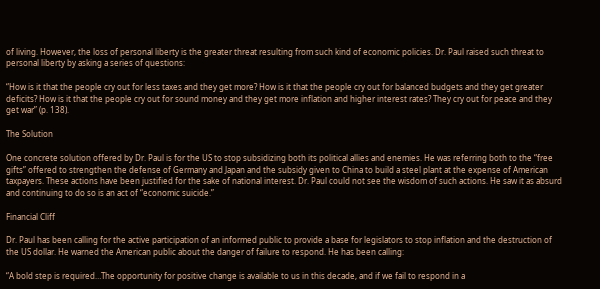of living. However, the loss of personal liberty is the greater threat resulting from such kind of economic policies. Dr. Paul raised such threat to personal liberty by asking a series of questions:

“How is it that the people cry out for less taxes and they get more? How is it that the people cry out for balanced budgets and they get greater deficits? How is it that the people cry out for sound money and they get more inflation and higher interest rates? They cry out for peace and they get war” (p. 138).

The Solution

One concrete solution offered by Dr. Paul is for the US to stop subsidizing both its political allies and enemies. He was referring both to the “free gifts” offered to strengthen the defense of Germany and Japan and the subsidy given to China to build a steel plant at the expense of American taxpayers. These actions have been justified for the sake of national interest. Dr. Paul could not see the wisdom of such actions. He saw it as absurd and continuing to do so is an act of “economic suicide.”

Financial Cliff

Dr. Paul has been calling for the active participation of an informed public to provide a base for legislators to stop inflation and the destruction of the US dollar. He warned the American public about the danger of failure to respond. He has been calling:

“A bold step is required…The opportunity for positive change is available to us in this decade, and if we fail to respond in a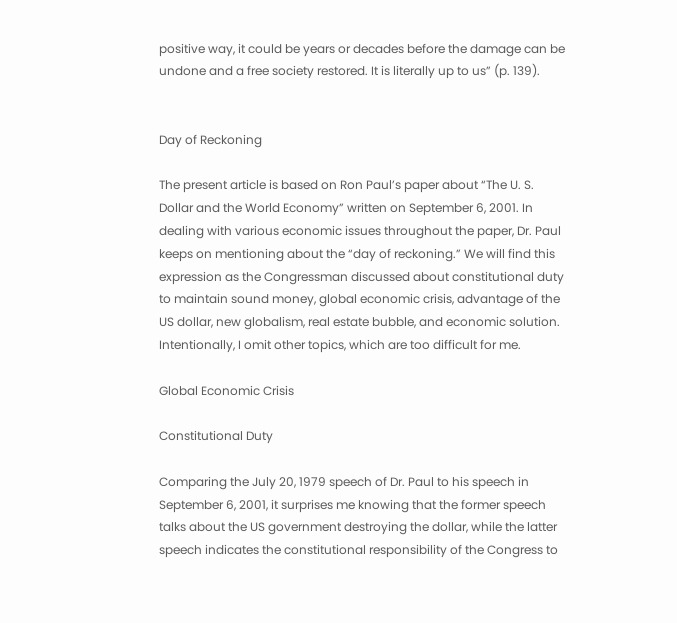positive way, it could be years or decades before the damage can be undone and a free society restored. It is literally up to us” (p. 139).


Day of Reckoning

The present article is based on Ron Paul’s paper about “The U. S. Dollar and the World Economy” written on September 6, 2001. In dealing with various economic issues throughout the paper, Dr. Paul keeps on mentioning about the “day of reckoning.” We will find this expression as the Congressman discussed about constitutional duty to maintain sound money, global economic crisis, advantage of the US dollar, new globalism, real estate bubble, and economic solution. Intentionally, I omit other topics, which are too difficult for me.

Global Economic Crisis

Constitutional Duty

Comparing the July 20, 1979 speech of Dr. Paul to his speech in September 6, 2001, it surprises me knowing that the former speech talks about the US government destroying the dollar, while the latter speech indicates the constitutional responsibility of the Congress to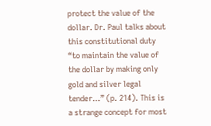protect the value of the dollar. Dr. Paul talks about this constitutional duty “to maintain the value of the dollar by making only gold and silver legal tender…” (p. 214). This is a strange concept for most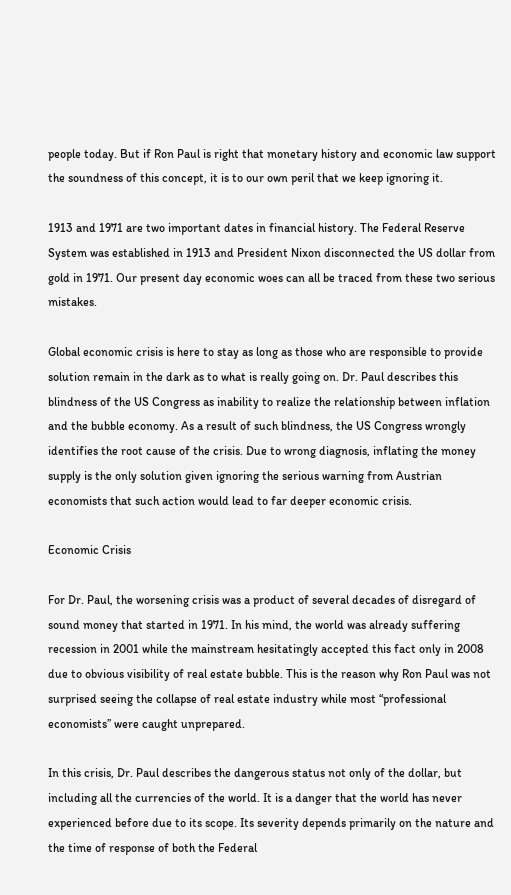people today. But if Ron Paul is right that monetary history and economic law support the soundness of this concept, it is to our own peril that we keep ignoring it.

1913 and 1971 are two important dates in financial history. The Federal Reserve System was established in 1913 and President Nixon disconnected the US dollar from gold in 1971. Our present day economic woes can all be traced from these two serious mistakes.

Global economic crisis is here to stay as long as those who are responsible to provide solution remain in the dark as to what is really going on. Dr. Paul describes this blindness of the US Congress as inability to realize the relationship between inflation and the bubble economy. As a result of such blindness, the US Congress wrongly identifies the root cause of the crisis. Due to wrong diagnosis, inflating the money supply is the only solution given ignoring the serious warning from Austrian economists that such action would lead to far deeper economic crisis.

Economic Crisis

For Dr. Paul, the worsening crisis was a product of several decades of disregard of sound money that started in 1971. In his mind, the world was already suffering recession in 2001 while the mainstream hesitatingly accepted this fact only in 2008 due to obvious visibility of real estate bubble. This is the reason why Ron Paul was not surprised seeing the collapse of real estate industry while most “professional economists” were caught unprepared.

In this crisis, Dr. Paul describes the dangerous status not only of the dollar, but including all the currencies of the world. It is a danger that the world has never experienced before due to its scope. Its severity depends primarily on the nature and the time of response of both the Federal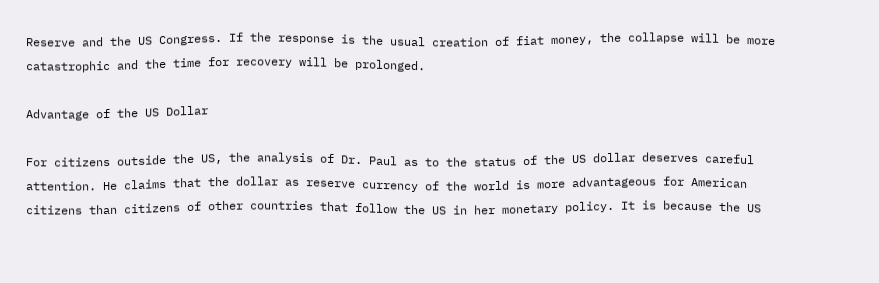Reserve and the US Congress. If the response is the usual creation of fiat money, the collapse will be more catastrophic and the time for recovery will be prolonged.

Advantage of the US Dollar

For citizens outside the US, the analysis of Dr. Paul as to the status of the US dollar deserves careful attention. He claims that the dollar as reserve currency of the world is more advantageous for American citizens than citizens of other countries that follow the US in her monetary policy. It is because the US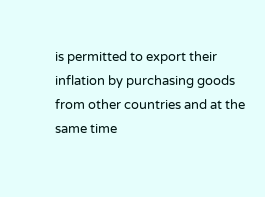is permitted to export their inflation by purchasing goods from other countries and at the same time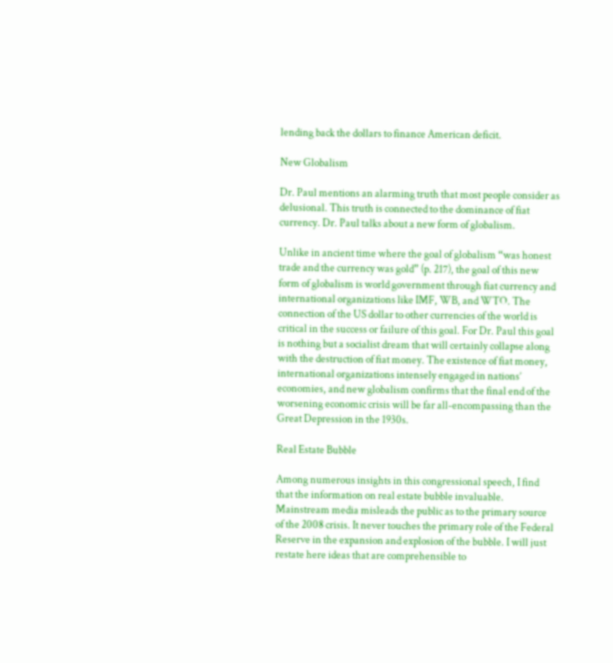lending back the dollars to finance American deficit.

New Globalism

Dr. Paul mentions an alarming truth that most people consider as delusional. This truth is connected to the dominance of fiat currency. Dr. Paul talks about a new form of globalism.

Unlike in ancient time where the goal of globalism “was honest trade and the currency was gold” (p. 217), the goal of this new form of globalism is world government through fiat currency and international organizations like IMF, WB, and WTO. The connection of the US dollar to other currencies of the world is critical in the success or failure of this goal. For Dr. Paul this goal is nothing but a socialist dream that will certainly collapse along with the destruction of fiat money. The existence of fiat money, international organizations intensely engaged in nations’ economies, and new globalism confirms that the final end of the worsening economic crisis will be far all-encompassing than the Great Depression in the 1930s.

Real Estate Bubble

Among numerous insights in this congressional speech, I find that the information on real estate bubble invaluable. Mainstream media misleads the public as to the primary source of the 2008 crisis. It never touches the primary role of the Federal Reserve in the expansion and explosion of the bubble. I will just restate here ideas that are comprehensible to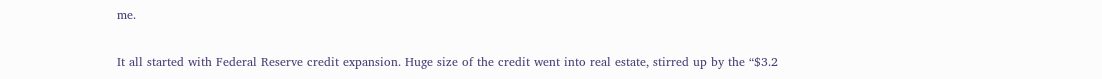me.

It all started with Federal Reserve credit expansion. Huge size of the credit went into real estate, stirred up by the “$3.2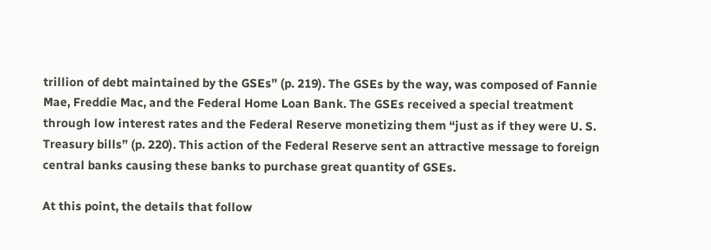trillion of debt maintained by the GSEs” (p. 219). The GSEs by the way, was composed of Fannie Mae, Freddie Mac, and the Federal Home Loan Bank. The GSEs received a special treatment through low interest rates and the Federal Reserve monetizing them “just as if they were U. S. Treasury bills” (p. 220). This action of the Federal Reserve sent an attractive message to foreign central banks causing these banks to purchase great quantity of GSEs.

At this point, the details that follow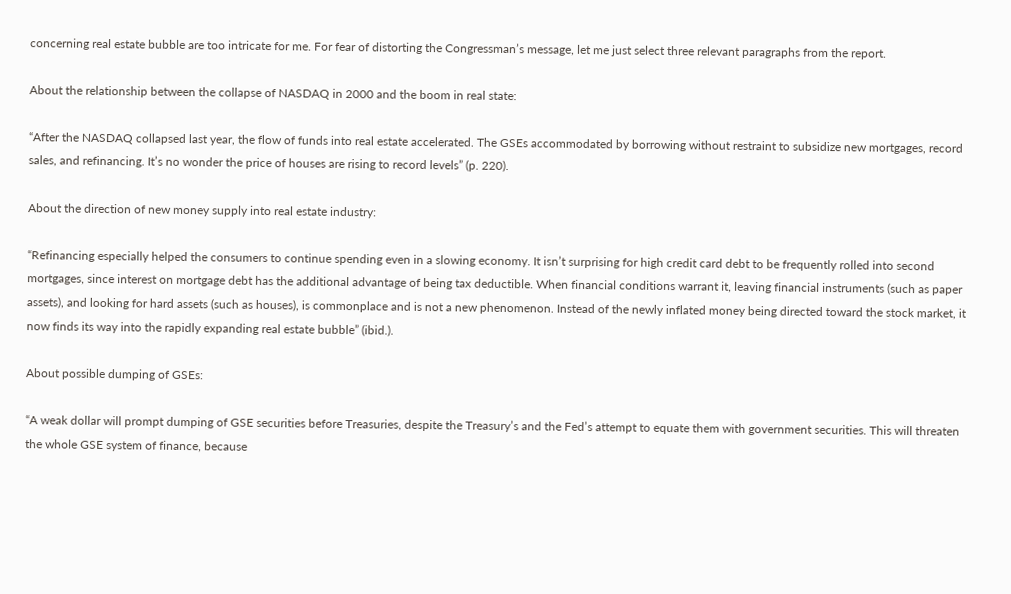concerning real estate bubble are too intricate for me. For fear of distorting the Congressman’s message, let me just select three relevant paragraphs from the report.

About the relationship between the collapse of NASDAQ in 2000 and the boom in real state:

“After the NASDAQ collapsed last year, the flow of funds into real estate accelerated. The GSEs accommodated by borrowing without restraint to subsidize new mortgages, record sales, and refinancing. It’s no wonder the price of houses are rising to record levels” (p. 220).

About the direction of new money supply into real estate industry:

“Refinancing especially helped the consumers to continue spending even in a slowing economy. It isn’t surprising for high credit card debt to be frequently rolled into second mortgages, since interest on mortgage debt has the additional advantage of being tax deductible. When financial conditions warrant it, leaving financial instruments (such as paper assets), and looking for hard assets (such as houses), is commonplace and is not a new phenomenon. Instead of the newly inflated money being directed toward the stock market, it now finds its way into the rapidly expanding real estate bubble” (ibid.).

About possible dumping of GSEs:

“A weak dollar will prompt dumping of GSE securities before Treasuries, despite the Treasury’s and the Fed’s attempt to equate them with government securities. This will threaten the whole GSE system of finance, because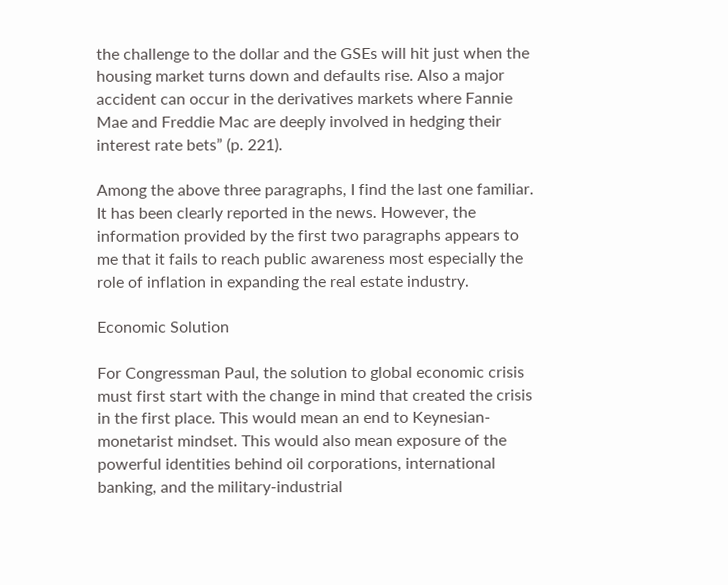the challenge to the dollar and the GSEs will hit just when the housing market turns down and defaults rise. Also a major accident can occur in the derivatives markets where Fannie Mae and Freddie Mac are deeply involved in hedging their interest rate bets” (p. 221).

Among the above three paragraphs, I find the last one familiar. It has been clearly reported in the news. However, the information provided by the first two paragraphs appears to me that it fails to reach public awareness most especially the role of inflation in expanding the real estate industry.

Economic Solution

For Congressman Paul, the solution to global economic crisis must first start with the change in mind that created the crisis in the first place. This would mean an end to Keynesian-monetarist mindset. This would also mean exposure of the powerful identities behind oil corporations, international banking, and the military-industrial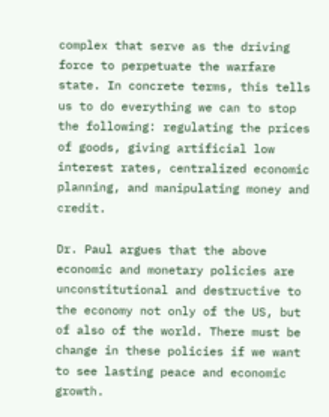complex that serve as the driving force to perpetuate the warfare state. In concrete terms, this tells us to do everything we can to stop the following: regulating the prices of goods, giving artificial low interest rates, centralized economic planning, and manipulating money and credit.

Dr. Paul argues that the above economic and monetary policies are unconstitutional and destructive to the economy not only of the US, but of also of the world. There must be change in these policies if we want to see lasting peace and economic growth.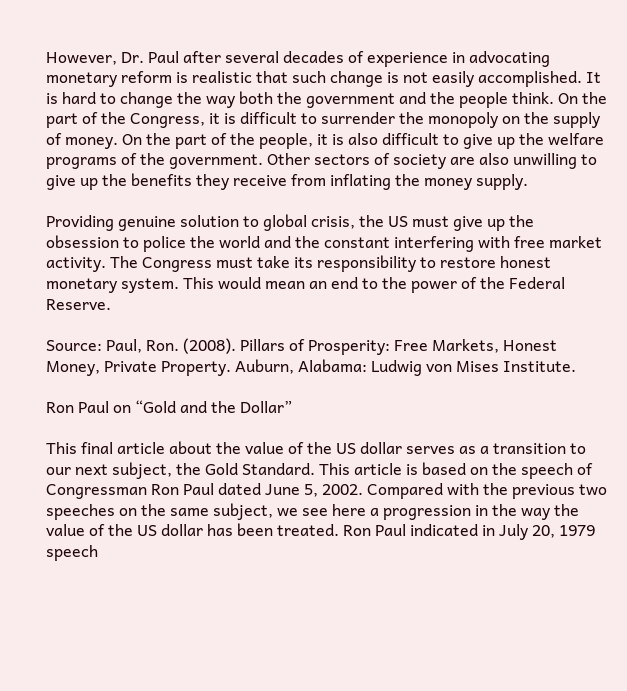However, Dr. Paul after several decades of experience in advocating monetary reform is realistic that such change is not easily accomplished. It is hard to change the way both the government and the people think. On the part of the Congress, it is difficult to surrender the monopoly on the supply of money. On the part of the people, it is also difficult to give up the welfare programs of the government. Other sectors of society are also unwilling to give up the benefits they receive from inflating the money supply.

Providing genuine solution to global crisis, the US must give up the obsession to police the world and the constant interfering with free market activity. The Congress must take its responsibility to restore honest monetary system. This would mean an end to the power of the Federal Reserve.

Source: Paul, Ron. (2008). Pillars of Prosperity: Free Markets, Honest Money, Private Property. Auburn, Alabama: Ludwig von Mises Institute.

Ron Paul on “Gold and the Dollar”

This final article about the value of the US dollar serves as a transition to our next subject, the Gold Standard. This article is based on the speech of Congressman Ron Paul dated June 5, 2002. Compared with the previous two speeches on the same subject, we see here a progression in the way the value of the US dollar has been treated. Ron Paul indicated in July 20, 1979 speech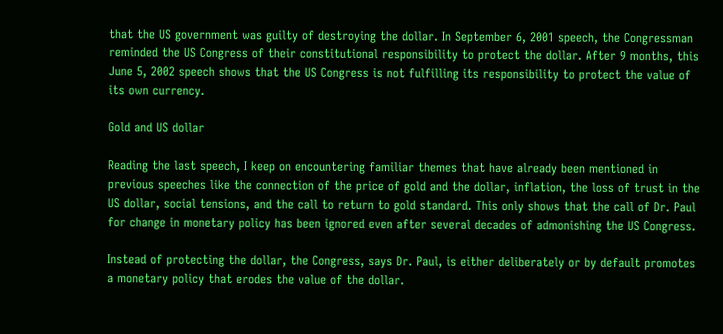that the US government was guilty of destroying the dollar. In September 6, 2001 speech, the Congressman reminded the US Congress of their constitutional responsibility to protect the dollar. After 9 months, this June 5, 2002 speech shows that the US Congress is not fulfilling its responsibility to protect the value of its own currency.

Gold and US dollar

Reading the last speech, I keep on encountering familiar themes that have already been mentioned in previous speeches like the connection of the price of gold and the dollar, inflation, the loss of trust in the US dollar, social tensions, and the call to return to gold standard. This only shows that the call of Dr. Paul for change in monetary policy has been ignored even after several decades of admonishing the US Congress.

Instead of protecting the dollar, the Congress, says Dr. Paul, is either deliberately or by default promotes a monetary policy that erodes the value of the dollar.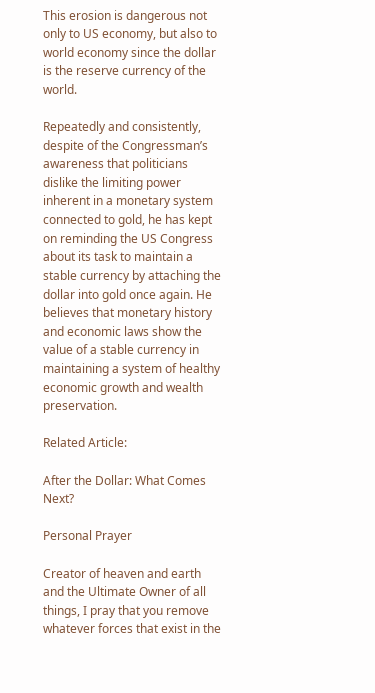This erosion is dangerous not only to US economy, but also to world economy since the dollar is the reserve currency of the world.

Repeatedly and consistently, despite of the Congressman’s awareness that politicians dislike the limiting power inherent in a monetary system connected to gold, he has kept on reminding the US Congress about its task to maintain a stable currency by attaching the dollar into gold once again. He believes that monetary history and economic laws show the value of a stable currency in maintaining a system of healthy economic growth and wealth preservation.

Related Article:

After the Dollar: What Comes Next?

Personal Prayer

Creator of heaven and earth and the Ultimate Owner of all things, I pray that you remove whatever forces that exist in the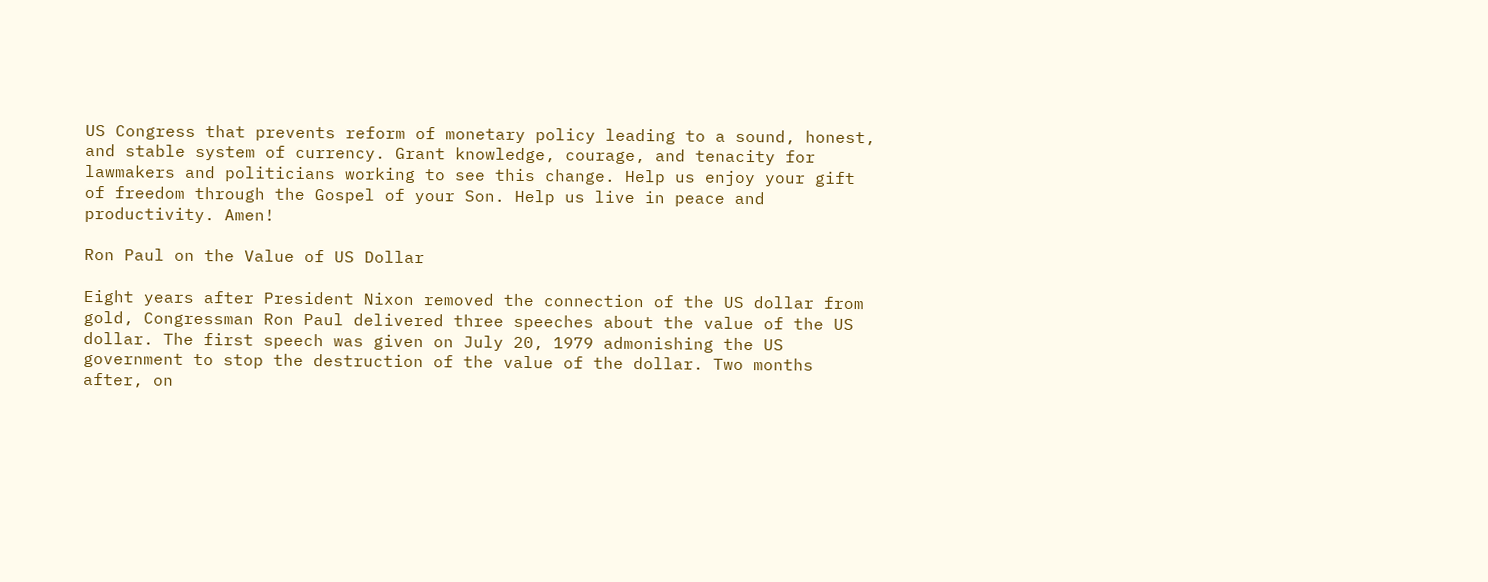US Congress that prevents reform of monetary policy leading to a sound, honest, and stable system of currency. Grant knowledge, courage, and tenacity for lawmakers and politicians working to see this change. Help us enjoy your gift of freedom through the Gospel of your Son. Help us live in peace and productivity. Amen!

Ron Paul on the Value of US Dollar

Eight years after President Nixon removed the connection of the US dollar from gold, Congressman Ron Paul delivered three speeches about the value of the US dollar. The first speech was given on July 20, 1979 admonishing the US government to stop the destruction of the value of the dollar. Two months after, on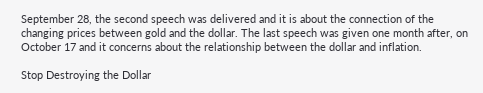September 28, the second speech was delivered and it is about the connection of the changing prices between gold and the dollar. The last speech was given one month after, on October 17 and it concerns about the relationship between the dollar and inflation.

Stop Destroying the Dollar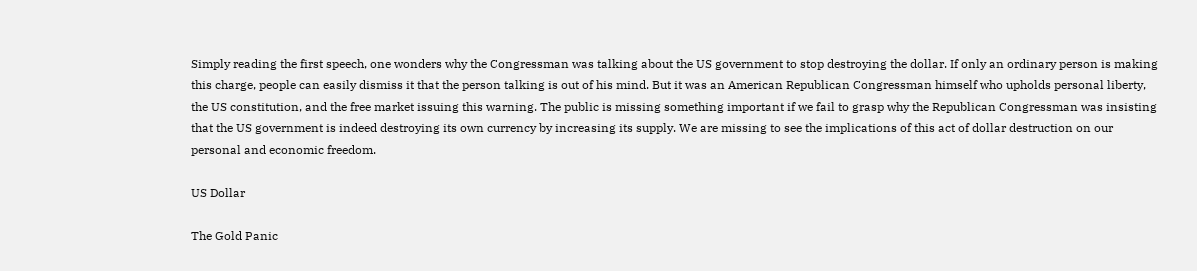Simply reading the first speech, one wonders why the Congressman was talking about the US government to stop destroying the dollar. If only an ordinary person is making this charge, people can easily dismiss it that the person talking is out of his mind. But it was an American Republican Congressman himself who upholds personal liberty, the US constitution, and the free market issuing this warning. The public is missing something important if we fail to grasp why the Republican Congressman was insisting that the US government is indeed destroying its own currency by increasing its supply. We are missing to see the implications of this act of dollar destruction on our personal and economic freedom.

US Dollar

The Gold Panic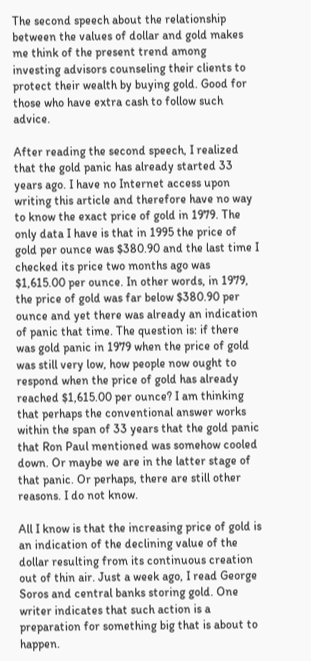The second speech about the relationship between the values of dollar and gold makes me think of the present trend among investing advisors counseling their clients to protect their wealth by buying gold. Good for those who have extra cash to follow such advice.

After reading the second speech, I realized that the gold panic has already started 33 years ago. I have no Internet access upon writing this article and therefore have no way to know the exact price of gold in 1979. The only data I have is that in 1995 the price of gold per ounce was $380.90 and the last time I checked its price two months ago was $1,615.00 per ounce. In other words, in 1979, the price of gold was far below $380.90 per ounce and yet there was already an indication of panic that time. The question is: if there was gold panic in 1979 when the price of gold was still very low, how people now ought to respond when the price of gold has already reached $1,615.00 per ounce? I am thinking that perhaps the conventional answer works within the span of 33 years that the gold panic that Ron Paul mentioned was somehow cooled down. Or maybe we are in the latter stage of that panic. Or perhaps, there are still other reasons. I do not know.

All I know is that the increasing price of gold is an indication of the declining value of the dollar resulting from its continuous creation out of thin air. Just a week ago, I read George Soros and central banks storing gold. One writer indicates that such action is a preparation for something big that is about to happen.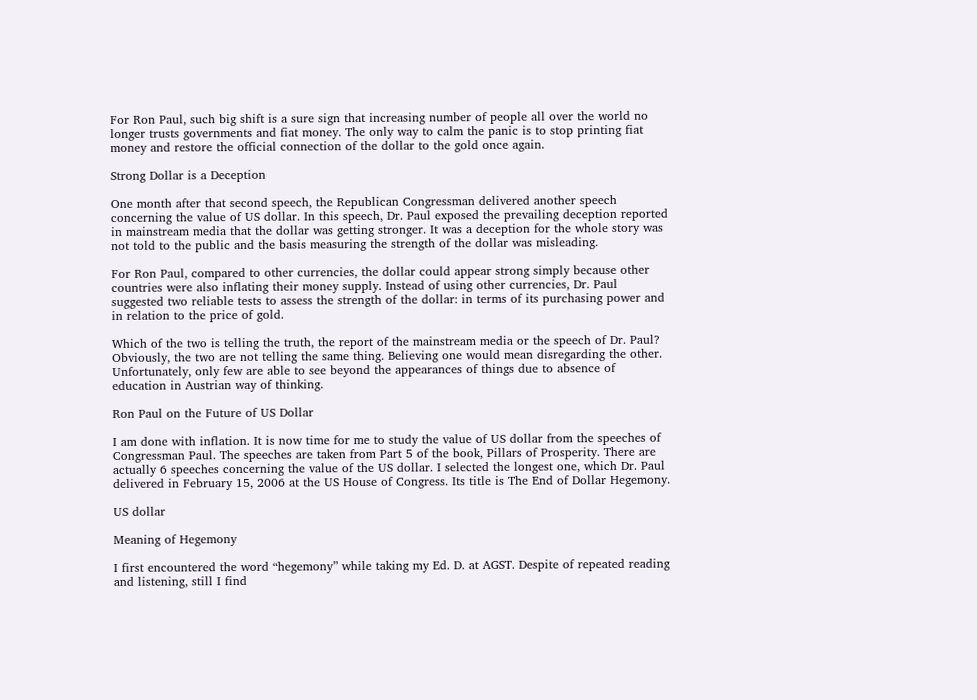For Ron Paul, such big shift is a sure sign that increasing number of people all over the world no longer trusts governments and fiat money. The only way to calm the panic is to stop printing fiat money and restore the official connection of the dollar to the gold once again.

Strong Dollar is a Deception

One month after that second speech, the Republican Congressman delivered another speech concerning the value of US dollar. In this speech, Dr. Paul exposed the prevailing deception reported in mainstream media that the dollar was getting stronger. It was a deception for the whole story was not told to the public and the basis measuring the strength of the dollar was misleading.

For Ron Paul, compared to other currencies, the dollar could appear strong simply because other countries were also inflating their money supply. Instead of using other currencies, Dr. Paul suggested two reliable tests to assess the strength of the dollar: in terms of its purchasing power and in relation to the price of gold.

Which of the two is telling the truth, the report of the mainstream media or the speech of Dr. Paul? Obviously, the two are not telling the same thing. Believing one would mean disregarding the other. Unfortunately, only few are able to see beyond the appearances of things due to absence of education in Austrian way of thinking.

Ron Paul on the Future of US Dollar

I am done with inflation. It is now time for me to study the value of US dollar from the speeches of Congressman Paul. The speeches are taken from Part 5 of the book, Pillars of Prosperity. There are actually 6 speeches concerning the value of the US dollar. I selected the longest one, which Dr. Paul delivered in February 15, 2006 at the US House of Congress. Its title is The End of Dollar Hegemony.

US dollar

Meaning of Hegemony

I first encountered the word “hegemony” while taking my Ed. D. at AGST. Despite of repeated reading and listening, still I find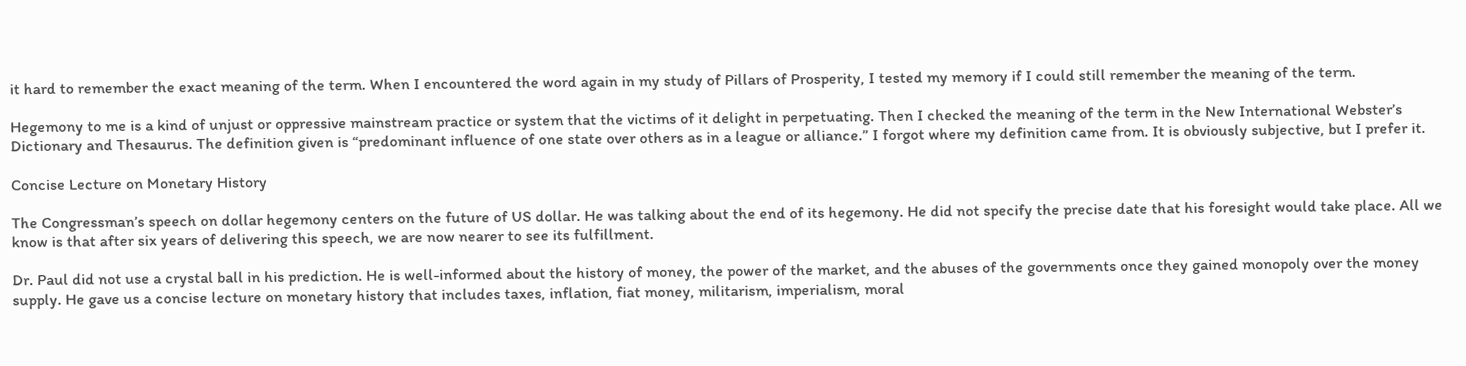it hard to remember the exact meaning of the term. When I encountered the word again in my study of Pillars of Prosperity, I tested my memory if I could still remember the meaning of the term.

Hegemony to me is a kind of unjust or oppressive mainstream practice or system that the victims of it delight in perpetuating. Then I checked the meaning of the term in the New International Webster’s Dictionary and Thesaurus. The definition given is “predominant influence of one state over others as in a league or alliance.” I forgot where my definition came from. It is obviously subjective, but I prefer it.

Concise Lecture on Monetary History

The Congressman’s speech on dollar hegemony centers on the future of US dollar. He was talking about the end of its hegemony. He did not specify the precise date that his foresight would take place. All we know is that after six years of delivering this speech, we are now nearer to see its fulfillment.

Dr. Paul did not use a crystal ball in his prediction. He is well-informed about the history of money, the power of the market, and the abuses of the governments once they gained monopoly over the money supply. He gave us a concise lecture on monetary history that includes taxes, inflation, fiat money, militarism, imperialism, moral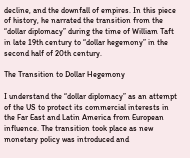decline, and the downfall of empires. In this piece of history, he narrated the transition from the “dollar diplomacy” during the time of William Taft in late 19th century to “dollar hegemony” in the second half of 20th century.

The Transition to Dollar Hegemony

I understand the “dollar diplomacy” as an attempt of the US to protect its commercial interests in the Far East and Latin America from European influence. The transition took place as new monetary policy was introduced and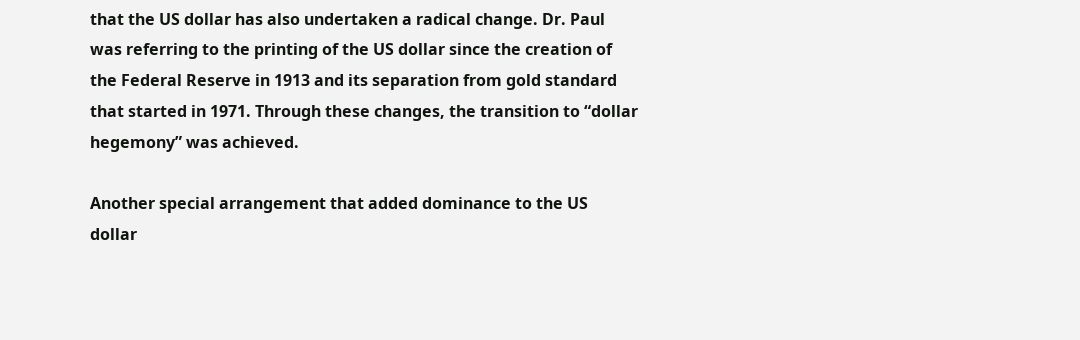that the US dollar has also undertaken a radical change. Dr. Paul was referring to the printing of the US dollar since the creation of the Federal Reserve in 1913 and its separation from gold standard that started in 1971. Through these changes, the transition to “dollar hegemony” was achieved.

Another special arrangement that added dominance to the US dollar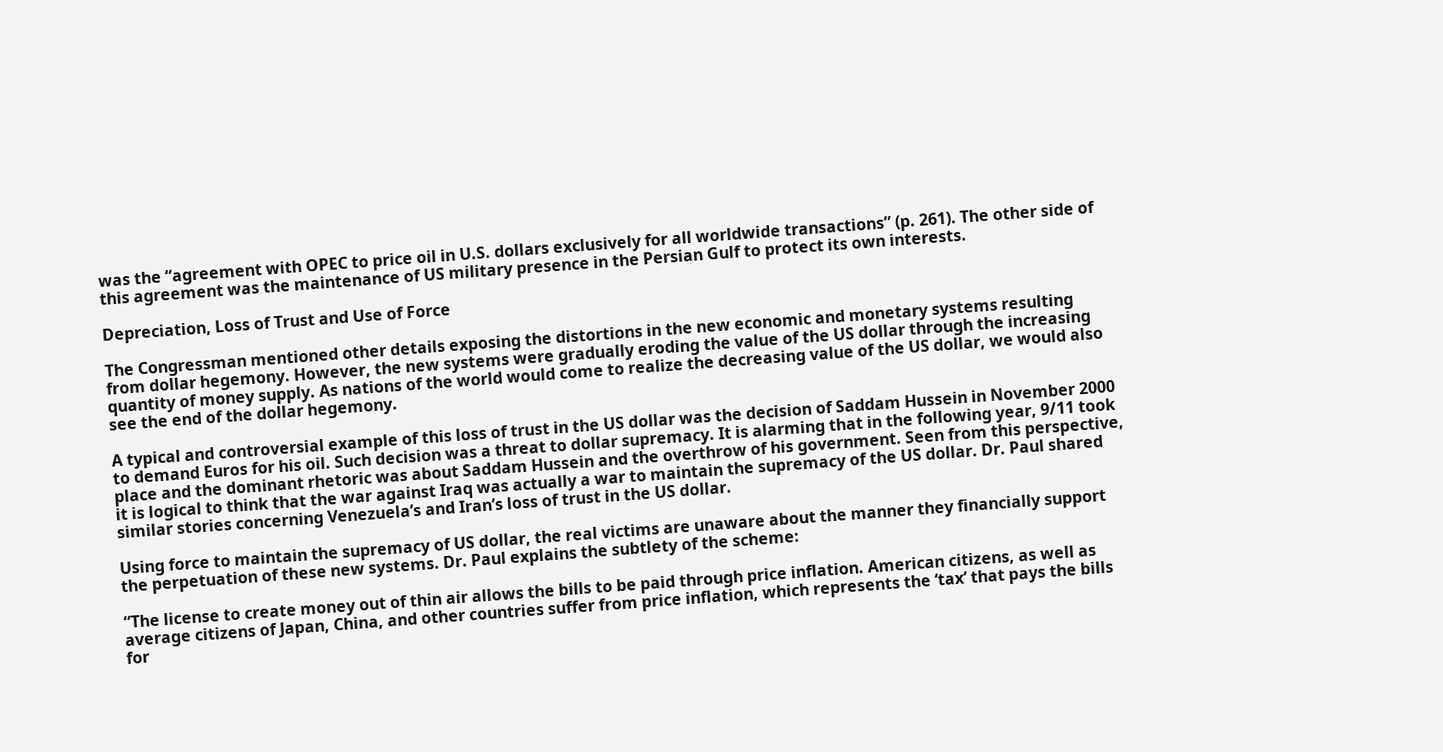was the “agreement with OPEC to price oil in U.S. dollars exclusively for all worldwide transactions” (p. 261). The other side of this agreement was the maintenance of US military presence in the Persian Gulf to protect its own interests.

Depreciation, Loss of Trust and Use of Force

The Congressman mentioned other details exposing the distortions in the new economic and monetary systems resulting from dollar hegemony. However, the new systems were gradually eroding the value of the US dollar through the increasing quantity of money supply. As nations of the world would come to realize the decreasing value of the US dollar, we would also see the end of the dollar hegemony.

A typical and controversial example of this loss of trust in the US dollar was the decision of Saddam Hussein in November 2000 to demand Euros for his oil. Such decision was a threat to dollar supremacy. It is alarming that in the following year, 9/11 took place and the dominant rhetoric was about Saddam Hussein and the overthrow of his government. Seen from this perspective, it is logical to think that the war against Iraq was actually a war to maintain the supremacy of the US dollar. Dr. Paul shared similar stories concerning Venezuela’s and Iran’s loss of trust in the US dollar.

Using force to maintain the supremacy of US dollar, the real victims are unaware about the manner they financially support the perpetuation of these new systems. Dr. Paul explains the subtlety of the scheme:

“The license to create money out of thin air allows the bills to be paid through price inflation. American citizens, as well as average citizens of Japan, China, and other countries suffer from price inflation, which represents the ‘tax’ that pays the bills for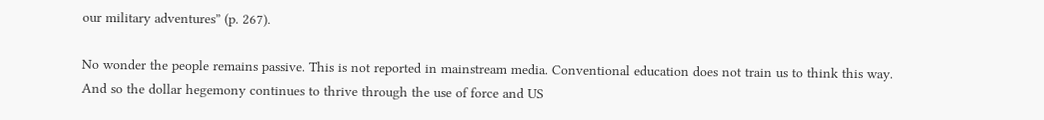our military adventures” (p. 267).

No wonder the people remains passive. This is not reported in mainstream media. Conventional education does not train us to think this way. And so the dollar hegemony continues to thrive through the use of force and US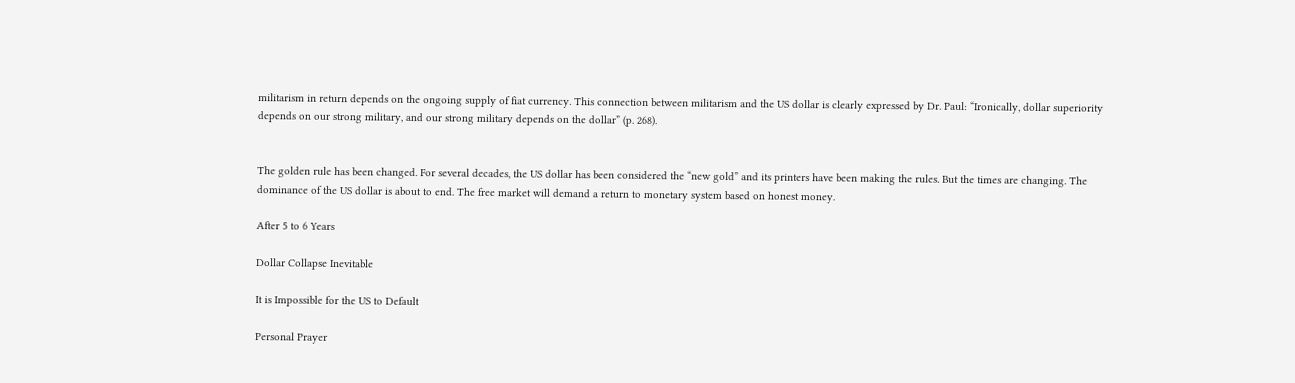militarism in return depends on the ongoing supply of fiat currency. This connection between militarism and the US dollar is clearly expressed by Dr. Paul: “Ironically, dollar superiority depends on our strong military, and our strong military depends on the dollar” (p. 268).


The golden rule has been changed. For several decades, the US dollar has been considered the “new gold” and its printers have been making the rules. But the times are changing. The dominance of the US dollar is about to end. The free market will demand a return to monetary system based on honest money.

After 5 to 6 Years

Dollar Collapse Inevitable

It is Impossible for the US to Default

Personal Prayer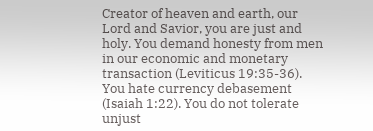Creator of heaven and earth, our Lord and Savior, you are just and holy. You demand honesty from men in our economic and monetary transaction (Leviticus 19:35-36). You hate currency debasement (Isaiah 1:22). You do not tolerate unjust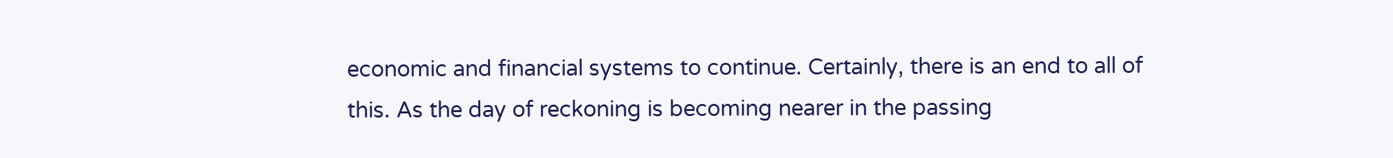economic and financial systems to continue. Certainly, there is an end to all of this. As the day of reckoning is becoming nearer in the passing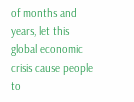of months and years, let this global economic crisis cause people to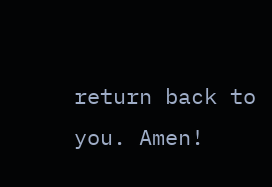return back to you. Amen!